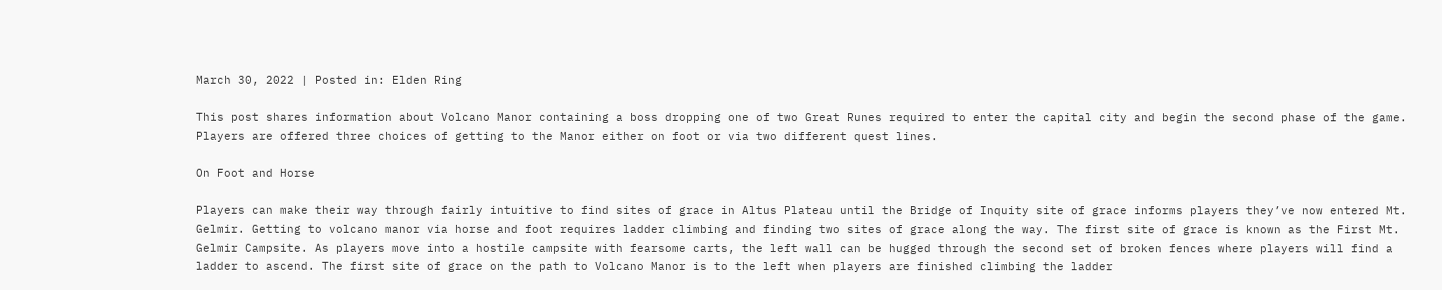March 30, 2022 | Posted in: Elden Ring

This post shares information about Volcano Manor containing a boss dropping one of two Great Runes required to enter the capital city and begin the second phase of the game. Players are offered three choices of getting to the Manor either on foot or via two different quest lines.

On Foot and Horse

Players can make their way through fairly intuitive to find sites of grace in Altus Plateau until the Bridge of Inquity site of grace informs players they’ve now entered Mt. Gelmir. Getting to volcano manor via horse and foot requires ladder climbing and finding two sites of grace along the way. The first site of grace is known as the First Mt. Gelmir Campsite. As players move into a hostile campsite with fearsome carts, the left wall can be hugged through the second set of broken fences where players will find a ladder to ascend. The first site of grace on the path to Volcano Manor is to the left when players are finished climbing the ladder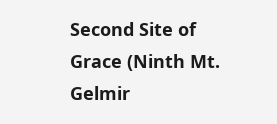Second Site of Grace (Ninth Mt. Gelmir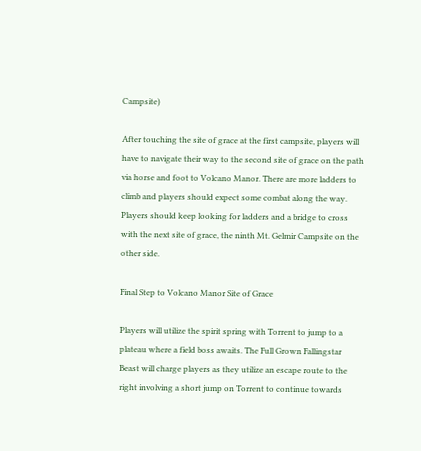Campsite)

After touching the site of grace at the first campsite, players will have to navigate their way to the second site of grace on the path via horse and foot to Volcano Manor. There are more ladders to climb and players should expect some combat along the way. Players should keep looking for ladders and a bridge to cross with the next site of grace, the ninth Mt. Gelmir Campsite on the other side.

Final Step to Volcano Manor Site of Grace

Players will utilize the spirit spring with Torrent to jump to a plateau where a field boss awaits. The Full Grown Fallingstar Beast will charge players as they utilize an escape route to the right involving a short jump on Torrent to continue towards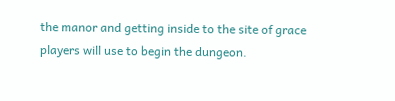the manor and getting inside to the site of grace players will use to begin the dungeon.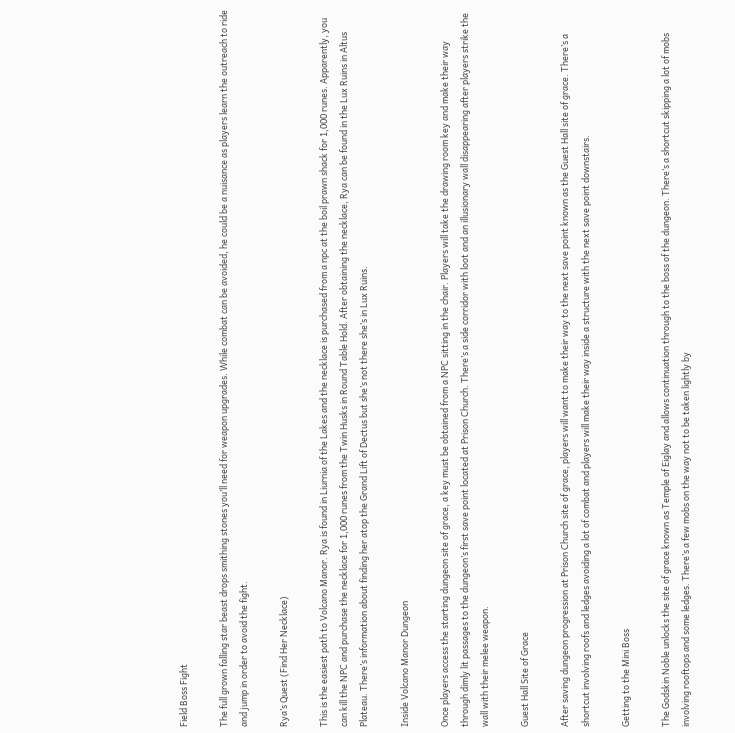Field Boss Fight

The full grown falling star beast drops smithing stones you’ll need for weapon upgrades. While combat can be avoided, he could be a nuisance as players learn the outreach to ride and jump in order to avoid the fight.

Rya’s Quest (Find Her Necklace)

This is the easiest path to Volcano Manor. Rya is found in Liurnia of the Lakes and the necklace is purchased from a npc at the boil prawn shack for 1,000 runes. Apparently, you can kill the NPC and purchase the necklace for 1,000 runes from the Twin Husks in Round Table Hold. After obtaining the necklace, Rya can be found in the Lux Ruins in Altus Plateau. There’s information about finding her atop the Grand Lift of Dectus but she’s not there she’s in Lux Ruins.

Inside Volcano Manor Dungeon

Once players access the starting dungeon site of grace, a key must be obtained from a NPC sitting in the chair. Players will take the drawing room key and make their way through dimly lit passages to the dungeon’s first save point located at Prison Church. There’s a side corridor with loot and an illusionary wall disappearing after players strike the wall with their melee weapon.

Guest Hall Site of Grace

After saving dungeon progression at Prison Church site of grace, players will want to make their way to the next save point known as the Guest Hall site of grace. There’s a shortcut involving roofs and ledges avoiding a lot of combat and players will make their way inside a structure with the next save point downstairs.

Getting to the Mini Boss

The Godskin Noble unlocks the site of grace known as Temple of Eiglay and allows continuation through to the boss of the dungeon. There’s a shortcut skipping a lot of mobs involving rooftops and some ledges. There’s a few mobs on the way not to be taken lightly by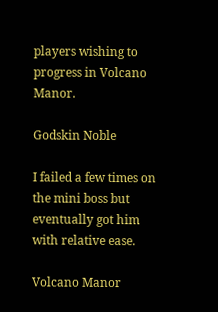players wishing to progress in Volcano Manor.

Godskin Noble

I failed a few times on the mini boss but eventually got him with relative ease.

Volcano Manor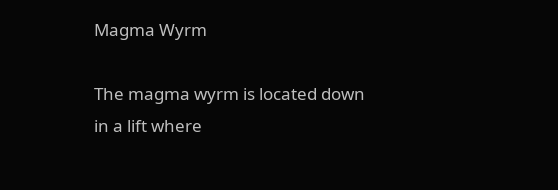Magma Wyrm

The magma wyrm is located down in a lift where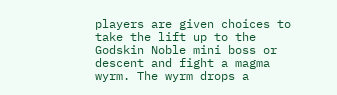players are given choices to take the lift up to the Godskin Noble mini boss or descent and fight a magma wyrm. The wyrm drops a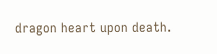dragon heart upon death.